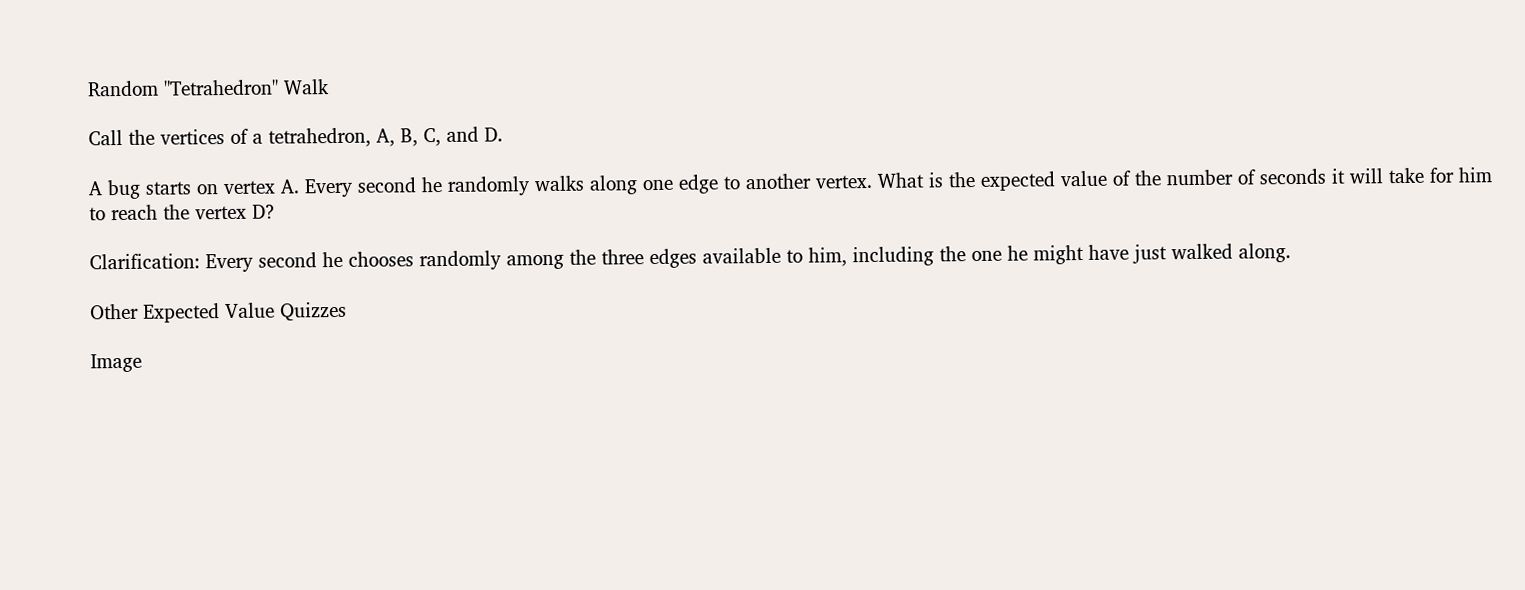Random "Tetrahedron" Walk

Call the vertices of a tetrahedron, A, B, C, and D.

A bug starts on vertex A. Every second he randomly walks along one edge to another vertex. What is the expected value of the number of seconds it will take for him to reach the vertex D?

Clarification: Every second he chooses randomly among the three edges available to him, including the one he might have just walked along.

Other Expected Value Quizzes

Image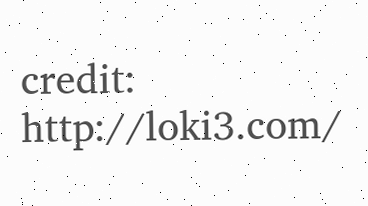credit: http://loki3.com/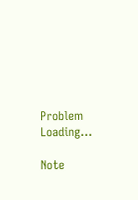Problem Loading...

Note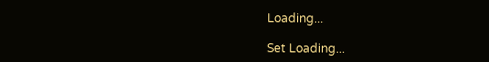Loading...

Set Loading...